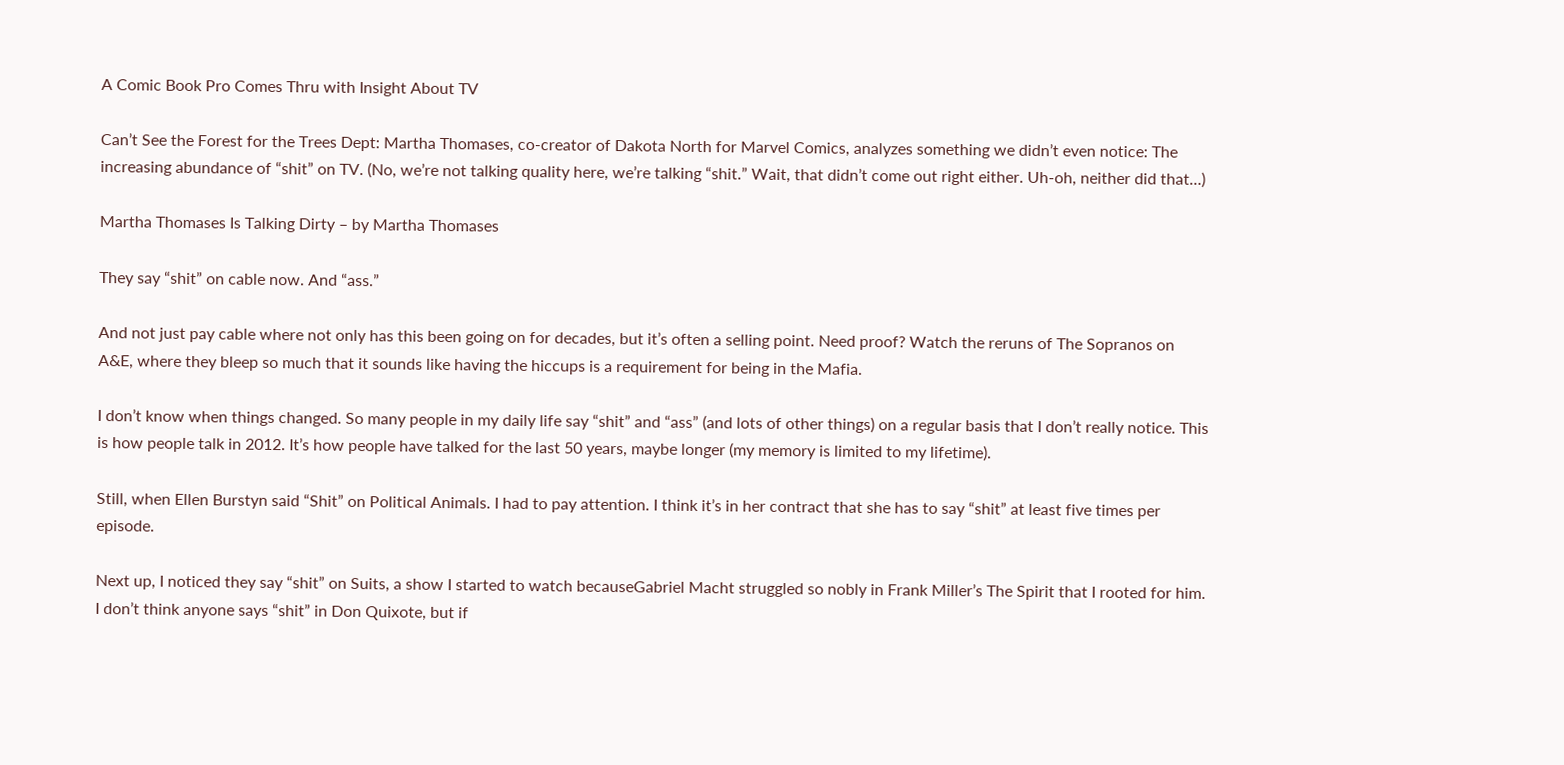A Comic Book Pro Comes Thru with Insight About TV

Can’t See the Forest for the Trees Dept: Martha Thomases, co-creator of Dakota North for Marvel Comics, analyzes something we didn’t even notice: The increasing abundance of “shit” on TV. (No, we’re not talking quality here, we’re talking “shit.” Wait, that didn’t come out right either. Uh-oh, neither did that…)

Martha Thomases Is Talking Dirty – by Martha Thomases

They say “shit” on cable now. And “ass.”

And not just pay cable where not only has this been going on for decades, but it’s often a selling point. Need proof? Watch the reruns of The Sopranos on A&E, where they bleep so much that it sounds like having the hiccups is a requirement for being in the Mafia.

I don’t know when things changed. So many people in my daily life say “shit” and “ass” (and lots of other things) on a regular basis that I don’t really notice. This is how people talk in 2012. It’s how people have talked for the last 50 years, maybe longer (my memory is limited to my lifetime).

Still, when Ellen Burstyn said “Shit” on Political Animals. I had to pay attention. I think it’s in her contract that she has to say “shit” at least five times per episode.

Next up, I noticed they say “shit” on Suits, a show I started to watch becauseGabriel Macht struggled so nobly in Frank Miller’s The Spirit that I rooted for him. I don’t think anyone says “shit” in Don Quixote, but if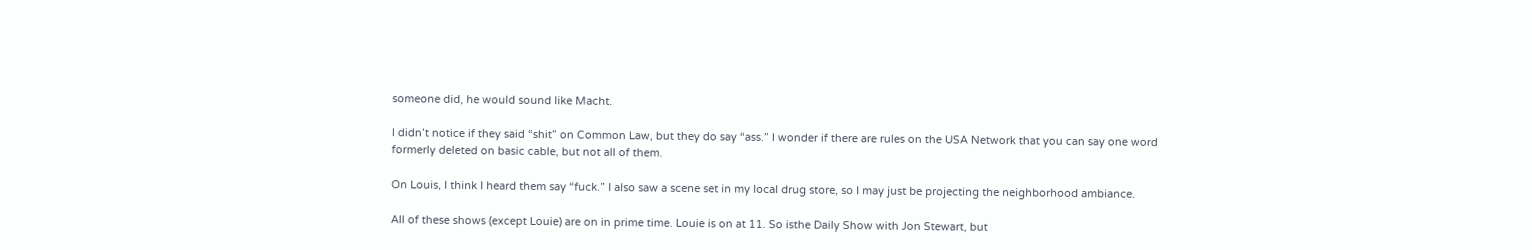someone did, he would sound like Macht.

I didn’t notice if they said “shit” on Common Law, but they do say “ass.” I wonder if there are rules on the USA Network that you can say one word formerly deleted on basic cable, but not all of them.

On Louis, I think I heard them say “fuck.” I also saw a scene set in my local drug store, so I may just be projecting the neighborhood ambiance.

All of these shows (except Louie) are on in prime time. Louie is on at 11. So isthe Daily Show with Jon Stewart, but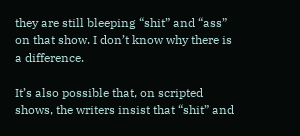they are still bleeping “shit” and “ass” on that show. I don’t know why there is a difference.

It’s also possible that, on scripted shows, the writers insist that “shit” and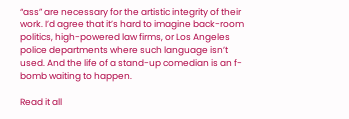“ass” are necessary for the artistic integrity of their work. I’d agree that it’s hard to imagine back-room politics, high-powered law firms, or Los Angeles police departments where such language isn’t used. And the life of a stand-up comedian is an f-bomb waiting to happen.

Read it all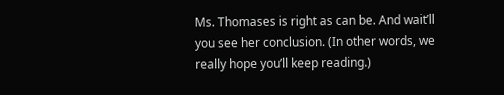Ms. Thomases is right as can be. And wait’ll you see her conclusion. (In other words, we really hope you’ll keep reading.)